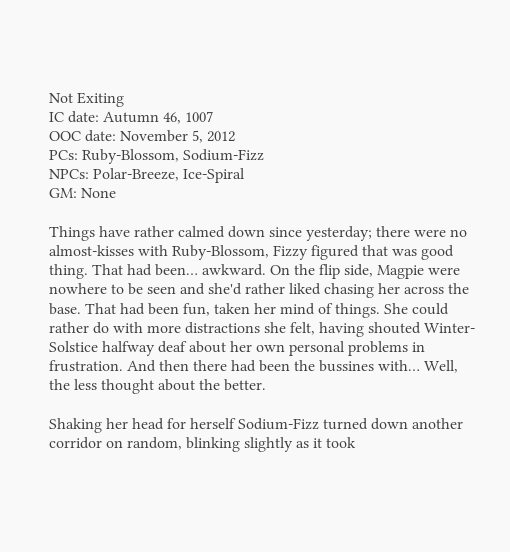Not Exiting
IC date: Autumn 46, 1007
OOC date: November 5, 2012
PCs: Ruby-Blossom, Sodium-Fizz
NPCs: Polar-Breeze, Ice-Spiral
GM: None

Things have rather calmed down since yesterday; there were no almost-kisses with Ruby-Blossom, Fizzy figured that was good thing. That had been… awkward. On the flip side, Magpie were nowhere to be seen and she'd rather liked chasing her across the base. That had been fun, taken her mind of things. She could rather do with more distractions she felt, having shouted Winter-Solstice halfway deaf about her own personal problems in frustration. And then there had been the bussines with… Well, the less thought about the better.

Shaking her head for herself Sodium-Fizz turned down another corridor on random, blinking slightly as it took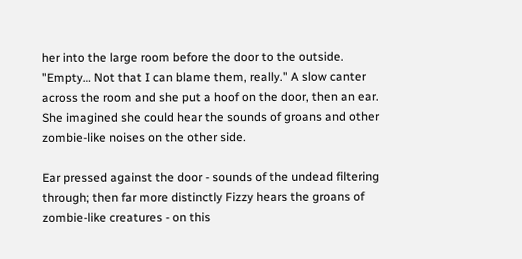her into the large room before the door to the outside. "Empty… Not that I can blame them, really." A slow canter across the room and she put a hoof on the door, then an ear. She imagined she could hear the sounds of groans and other zombie-like noises on the other side.

Ear pressed against the door - sounds of the undead filtering through; then far more distinctly Fizzy hears the groans of zombie-like creatures - on this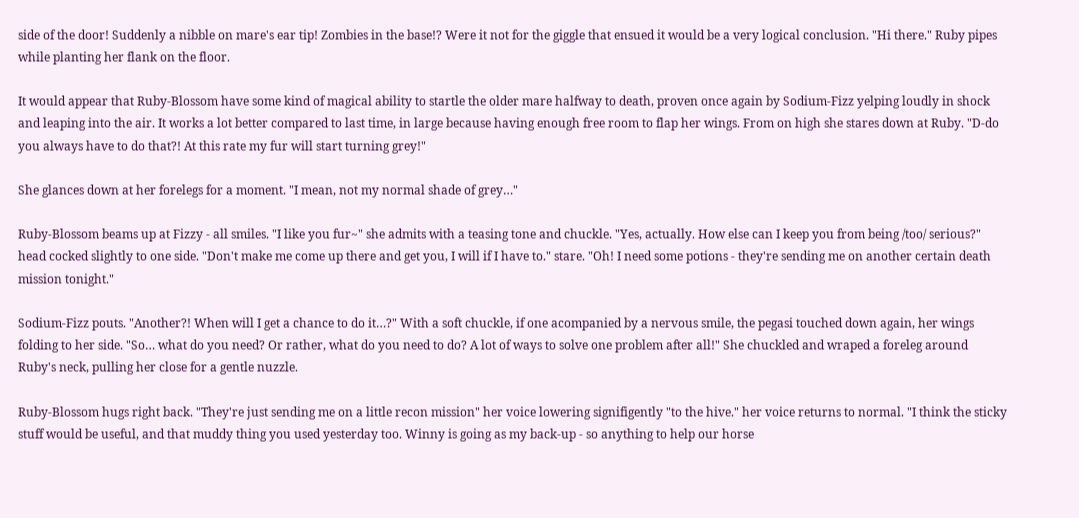side of the door! Suddenly a nibble on mare's ear tip! Zombies in the base!? Were it not for the giggle that ensued it would be a very logical conclusion. "Hi there." Ruby pipes while planting her flank on the floor.

It would appear that Ruby-Blossom have some kind of magical ability to startle the older mare halfway to death, proven once again by Sodium-Fizz yelping loudly in shock and leaping into the air. It works a lot better compared to last time, in large because having enough free room to flap her wings. From on high she stares down at Ruby. "D-do you always have to do that?! At this rate my fur will start turning grey!"

She glances down at her forelegs for a moment. "I mean, not my normal shade of grey…"

Ruby-Blossom beams up at Fizzy - all smiles. "I like you fur~" she admits with a teasing tone and chuckle. "Yes, actually. How else can I keep you from being /too/ serious?" head cocked slightly to one side. "Don't make me come up there and get you, I will if I have to." stare. "Oh! I need some potions - they're sending me on another certain death mission tonight."

Sodium-Fizz pouts. "Another?! When will I get a chance to do it…?" With a soft chuckle, if one acompanied by a nervous smile, the pegasi touched down again, her wings folding to her side. "So… what do you need? Or rather, what do you need to do? A lot of ways to solve one problem after all!" She chuckled and wraped a foreleg around Ruby's neck, pulling her close for a gentle nuzzle.

Ruby-Blossom hugs right back. "They're just sending me on a little recon mission" her voice lowering signifigently "to the hive." her voice returns to normal. "I think the sticky stuff would be useful, and that muddy thing you used yesterday too. Winny is going as my back-up - so anything to help our horse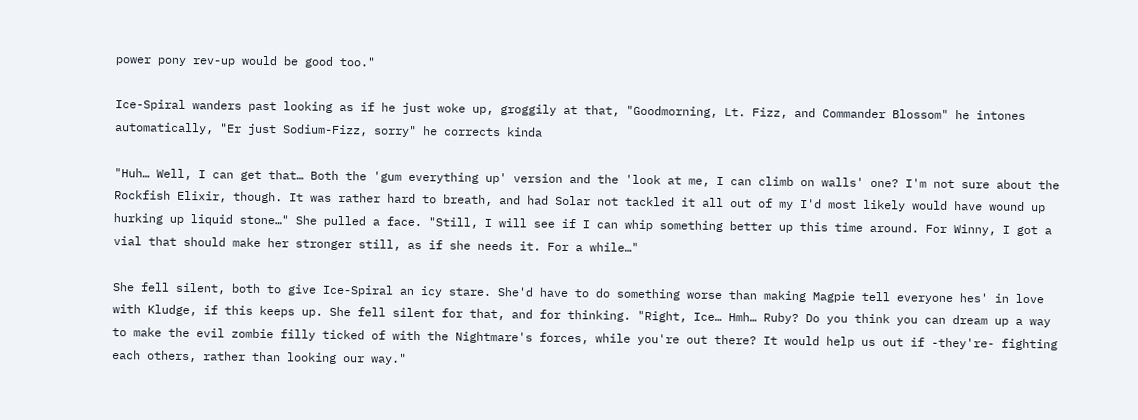power pony rev-up would be good too."

Ice-Spiral wanders past looking as if he just woke up, groggily at that, "Goodmorning, Lt. Fizz, and Commander Blossom" he intones automatically, "Er just Sodium-Fizz, sorry" he corrects kinda

"Huh… Well, I can get that… Both the 'gum everything up' version and the 'look at me, I can climb on walls' one? I'm not sure about the Rockfish Elixir, though. It was rather hard to breath, and had Solar not tackled it all out of my I'd most likely would have wound up hurking up liquid stone…" She pulled a face. "Still, I will see if I can whip something better up this time around. For Winny, I got a vial that should make her stronger still, as if she needs it. For a while…"

She fell silent, both to give Ice-Spiral an icy stare. She'd have to do something worse than making Magpie tell everyone hes' in love with Kludge, if this keeps up. She fell silent for that, and for thinking. "Right, Ice… Hmh… Ruby? Do you think you can dream up a way to make the evil zombie filly ticked of with the Nightmare's forces, while you're out there? It would help us out if -they're- fighting each others, rather than looking our way."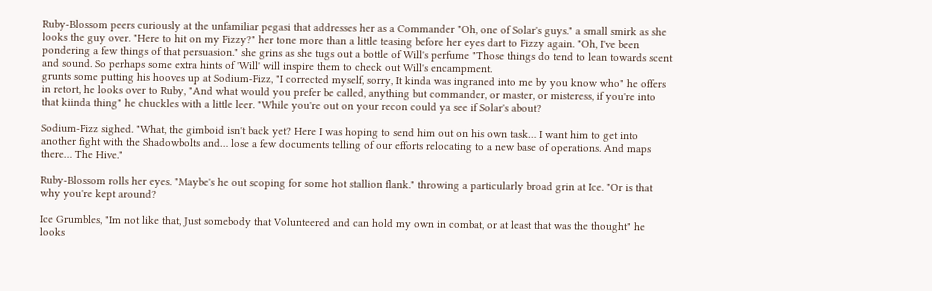Ruby-Blossom peers curiously at the unfamiliar pegasi that addresses her as a Commander "Oh, one of Solar's guys." a small smirk as she looks the guy over. "Here to hit on my Fizzy?" her tone more than a little teasing before her eyes dart to Fizzy again. "Oh, I've been pondering a few things of that persuasion." she grins as she tugs out a bottle of Will's perfume "Those things do tend to lean towards scent and sound. So perhaps some extra hints of 'Will' will inspire them to check out Will's encampment.
grunts some putting his hooves up at Sodium-Fizz, "I corrected myself, sorry, It kinda was ingraned into me by you know who" he offers in retort, he looks over to Ruby, "And what would you prefer be called, anything but commander, or master, or misteress, if you're into that kiinda thing" he chuckles with a little leer. "While you're out on your recon could ya see if Solar's about?

Sodium-Fizz sighed. "What, the gimboid isn't back yet? Here I was hoping to send him out on his own task… I want him to get into another fight with the Shadowbolts and… lose a few documents telling of our efforts relocating to a new base of operations. And maps there… The Hive."

Ruby-Blossom rolls her eyes. "Maybe's he out scoping for some hot stallion flank." throwing a particularly broad grin at Ice. "Or is that why you're kept around?

Ice Grumbles, "Im not like that, Just somebody that Volunteered and can hold my own in combat, or at least that was the thought" he looks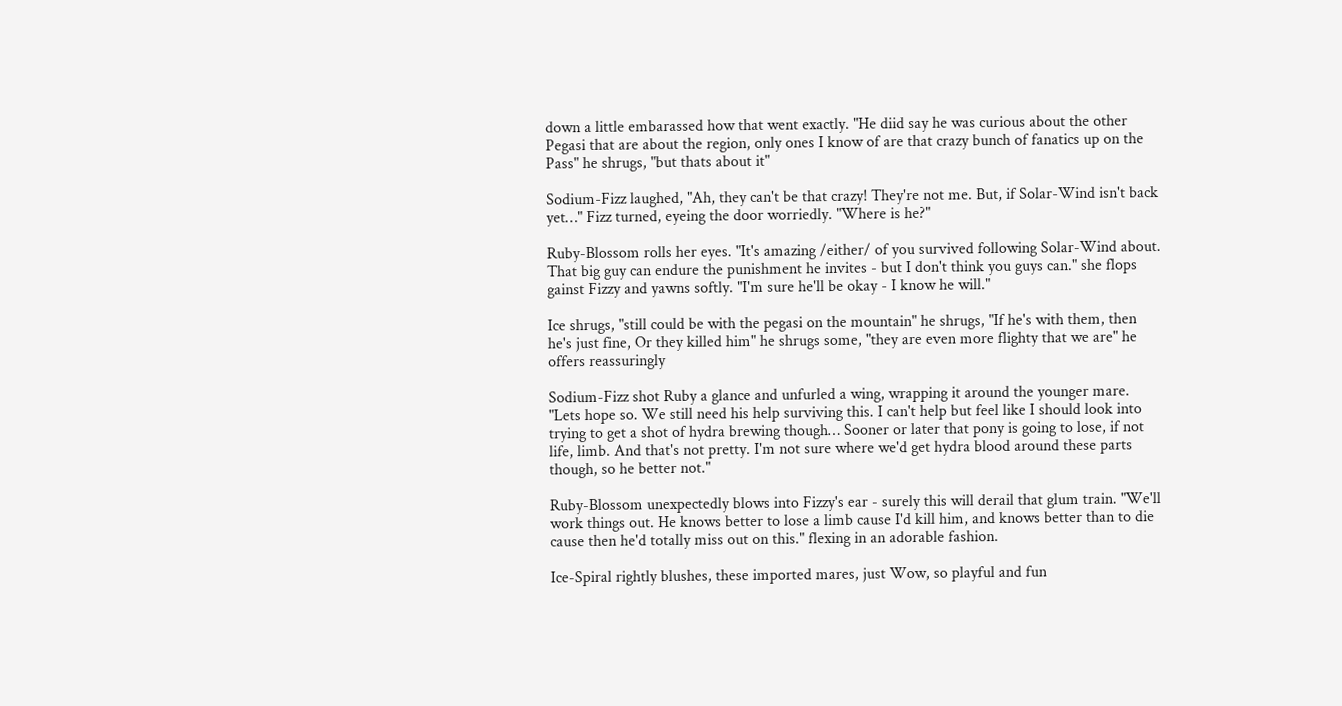down a little embarassed how that went exactly. "He diid say he was curious about the other Pegasi that are about the region, only ones I know of are that crazy bunch of fanatics up on the Pass" he shrugs, "but thats about it"

Sodium-Fizz laughed, "Ah, they can't be that crazy! They're not me. But, if Solar-Wind isn't back yet…" Fizz turned, eyeing the door worriedly. "Where is he?"

Ruby-Blossom rolls her eyes. "It's amazing /either/ of you survived following Solar-Wind about. That big guy can endure the punishment he invites - but I don't think you guys can." she flops gainst Fizzy and yawns softly. "I'm sure he'll be okay - I know he will."

Ice shrugs, "still could be with the pegasi on the mountain" he shrugs, "If he's with them, then he's just fine, Or they killed him" he shrugs some, "they are even more flighty that we are" he offers reassuringly

Sodium-Fizz shot Ruby a glance and unfurled a wing, wrapping it around the younger mare. "Lets hope so. We still need his help surviving this. I can't help but feel like I should look into trying to get a shot of hydra brewing though… Sooner or later that pony is going to lose, if not life, limb. And that's not pretty. I'm not sure where we'd get hydra blood around these parts though, so he better not."

Ruby-Blossom unexpectedly blows into Fizzy's ear - surely this will derail that glum train. "We'll work things out. He knows better to lose a limb cause I'd kill him, and knows better than to die cause then he'd totally miss out on this." flexing in an adorable fashion.

Ice-Spiral rightly blushes, these imported mares, just Wow, so playful and fun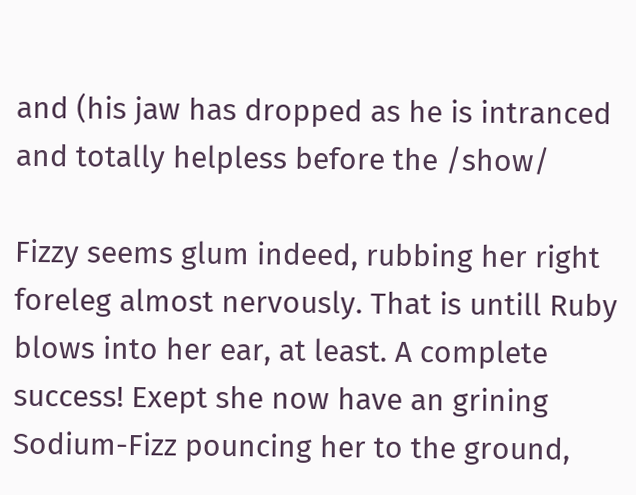and (his jaw has dropped as he is intranced and totally helpless before the /show/

Fizzy seems glum indeed, rubbing her right foreleg almost nervously. That is untill Ruby blows into her ear, at least. A complete success! Exept she now have an grining Sodium-Fizz pouncing her to the ground,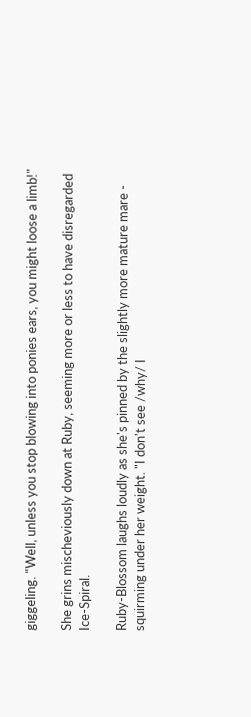giggeling. "Well, unless you stop blowing into ponies ears, you might loose a limb!"

She grins mischeviously down at Ruby, seeming more or less to have disregarded Ice-Spiral.

Ruby-Blossom laughs loudly as she's pinned by the slightly more mature mare - squirming under her weight. "I don't see /why/ I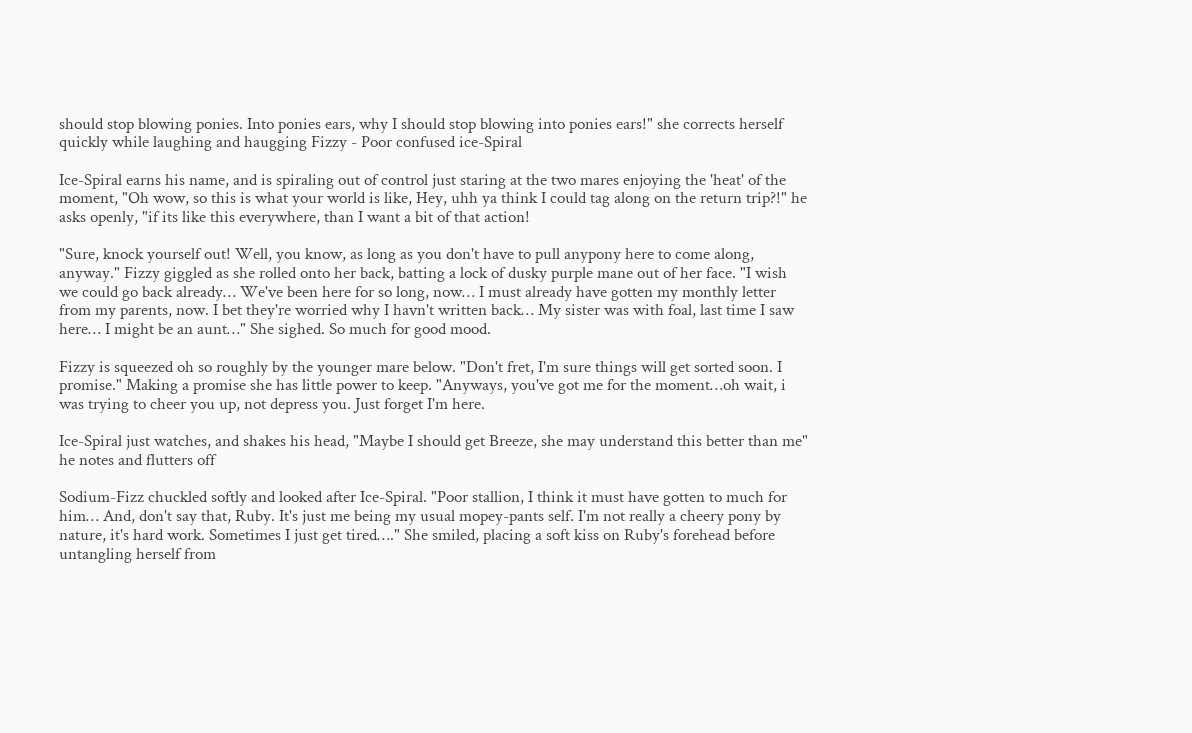should stop blowing ponies. Into ponies ears, why I should stop blowing into ponies ears!" she corrects herself quickly while laughing and haugging Fizzy - Poor confused ice-Spiral

Ice-Spiral earns his name, and is spiraling out of control just staring at the two mares enjoying the 'heat' of the moment, "Oh wow, so this is what your world is like, Hey, uhh ya think I could tag along on the return trip?!" he asks openly, "if its like this everywhere, than I want a bit of that action!

"Sure, knock yourself out! Well, you know, as long as you don't have to pull anypony here to come along, anyway." Fizzy giggled as she rolled onto her back, batting a lock of dusky purple mane out of her face. "I wish we could go back already… We've been here for so long, now… I must already have gotten my monthly letter from my parents, now. I bet they're worried why I havn't written back… My sister was with foal, last time I saw here… I might be an aunt…" She sighed. So much for good mood.

Fizzy is squeezed oh so roughly by the younger mare below. "Don't fret, I'm sure things will get sorted soon. I promise." Making a promise she has little power to keep. "Anyways, you've got me for the moment…oh wait, i was trying to cheer you up, not depress you. Just forget I'm here.

Ice-Spiral just watches, and shakes his head, "Maybe I should get Breeze, she may understand this better than me" he notes and flutters off

Sodium-Fizz chuckled softly and looked after Ice-Spiral. "Poor stallion, I think it must have gotten to much for him… And, don't say that, Ruby. It's just me being my usual mopey-pants self. I'm not really a cheery pony by nature, it's hard work. Sometimes I just get tired…." She smiled, placing a soft kiss on Ruby's forehead before untangling herself from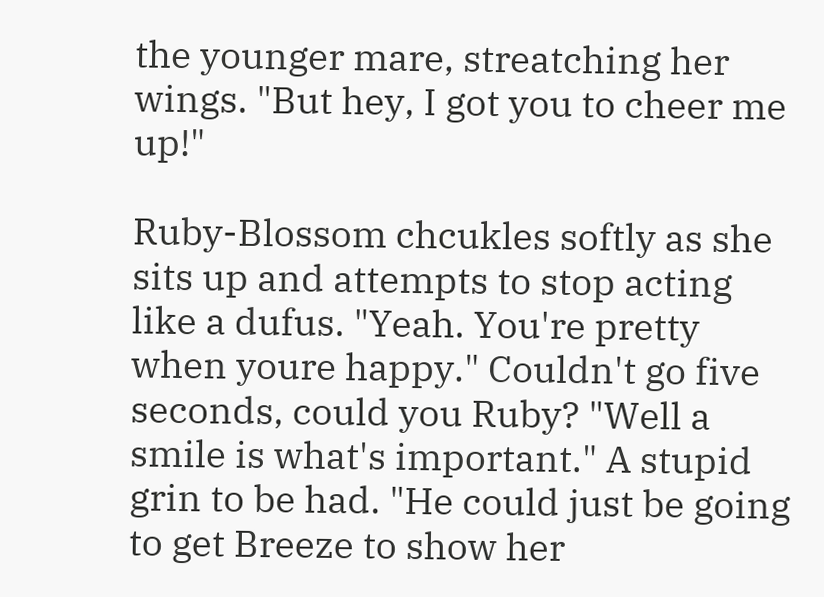the younger mare, streatching her wings. "But hey, I got you to cheer me up!"

Ruby-Blossom chcukles softly as she sits up and attempts to stop acting like a dufus. "Yeah. You're pretty when youre happy." Couldn't go five seconds, could you Ruby? "Well a smile is what's important." A stupid grin to be had. "He could just be going to get Breeze to show her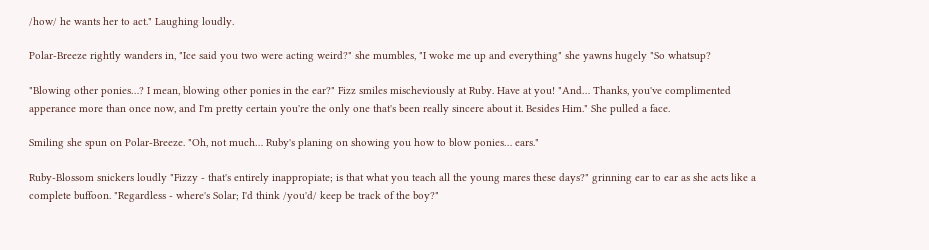/how/ he wants her to act." Laughing loudly.

Polar-Breeze rightly wanders in, "Ice said you two were acting weird?" she mumbles, "I woke me up and everything" she yawns hugely "So whatsup?

"Blowing other ponies…? I mean, blowing other ponies in the ear?" Fizz smiles mischeviously at Ruby. Have at you! "And… Thanks, you've complimented apperance more than once now, and I'm pretty certain you're the only one that's been really sincere about it. Besides Him." She pulled a face.

Smiling she spun on Polar-Breeze. "Oh, not much… Ruby's planing on showing you how to blow ponies… ears."

Ruby-Blossom snickers loudly "Fizzy - that's entirely inappropiate; is that what you teach all the young mares these days?" grinning ear to ear as she acts like a complete buffoon. "Regardless - where's Solar; I'd think /you'd/ keep be track of the boy?"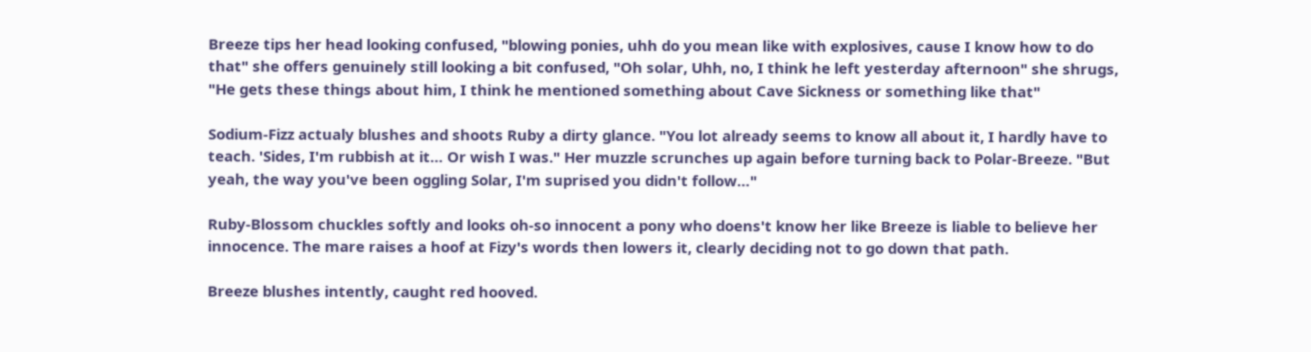Breeze tips her head looking confused, "blowing ponies, uhh do you mean like with explosives, cause I know how to do that" she offers genuinely still looking a bit confused, "Oh solar, Uhh, no, I think he left yesterday afternoon" she shrugs, "He gets these things about him, I think he mentioned something about Cave Sickness or something like that"

Sodium-Fizz actualy blushes and shoots Ruby a dirty glance. "You lot already seems to know all about it, I hardly have to teach. 'Sides, I'm rubbish at it… Or wish I was." Her muzzle scrunches up again before turning back to Polar-Breeze. "But yeah, the way you've been oggling Solar, I'm suprised you didn't follow…"

Ruby-Blossom chuckles softly and looks oh-so innocent a pony who doens't know her like Breeze is liable to believe her innocence. The mare raises a hoof at Fizy's words then lowers it, clearly deciding not to go down that path.

Breeze blushes intently, caught red hooved.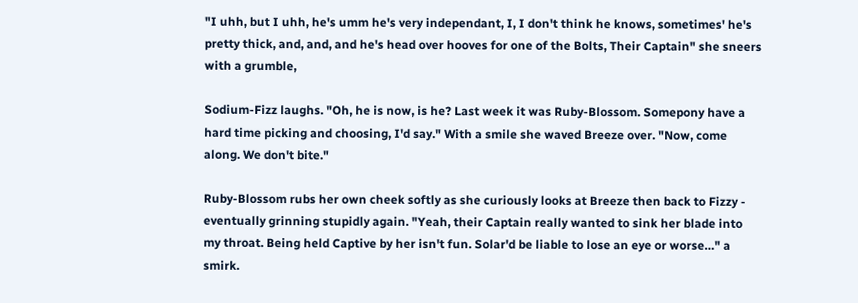"I uhh, but I uhh, he's umm he's very independant, I, I don't think he knows, sometimes' he's pretty thick, and, and, and he's head over hooves for one of the Bolts, Their Captain" she sneers with a grumble,

Sodium-Fizz laughs. "Oh, he is now, is he? Last week it was Ruby-Blossom. Somepony have a hard time picking and choosing, I'd say." With a smile she waved Breeze over. "Now, come along. We don't bite."

Ruby-Blossom rubs her own cheek softly as she curiously looks at Breeze then back to Fizzy - eventually grinning stupidly again. "Yeah, their Captain really wanted to sink her blade into my throat. Being held Captive by her isn't fun. Solar'd be liable to lose an eye or worse…" a smirk.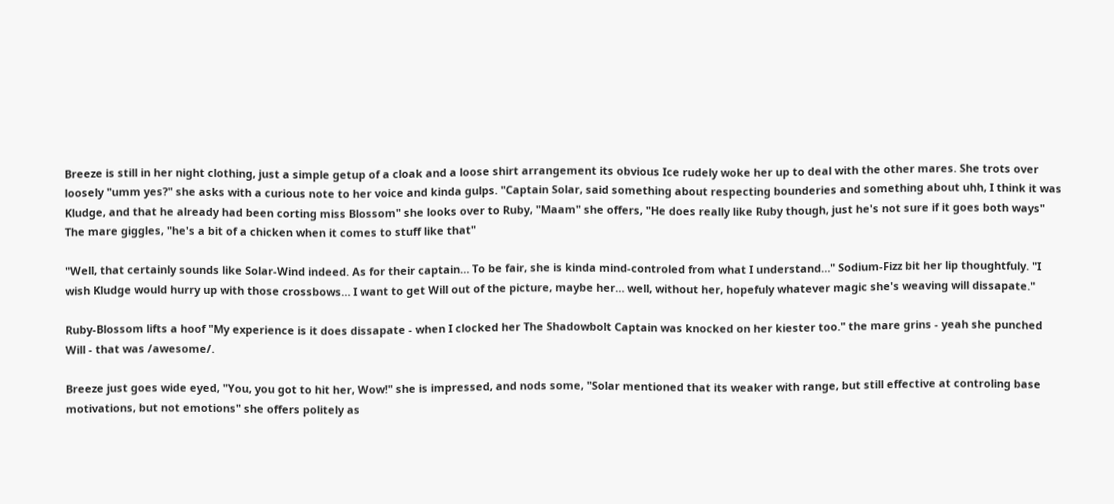Breeze is still in her night clothing, just a simple getup of a cloak and a loose shirt arrangement its obvious Ice rudely woke her up to deal with the other mares. She trots over loosely "umm yes?" she asks with a curious note to her voice and kinda gulps. "Captain Solar, said something about respecting bounderies and something about uhh, I think it was Kludge, and that he already had been corting miss Blossom" she looks over to Ruby, "Maam" she offers, "He does really like Ruby though, just he's not sure if it goes both ways" The mare giggles, "he's a bit of a chicken when it comes to stuff like that"

"Well, that certainly sounds like Solar-Wind indeed. As for their captain… To be fair, she is kinda mind-controled from what I understand…" Sodium-Fizz bit her lip thoughtfuly. "I wish Kludge would hurry up with those crossbows… I want to get Will out of the picture, maybe her… well, without her, hopefuly whatever magic she's weaving will dissapate."

Ruby-Blossom lifts a hoof "My experience is it does dissapate - when I clocked her The Shadowbolt Captain was knocked on her kiester too." the mare grins - yeah she punched Will - that was /awesome/.

Breeze just goes wide eyed, "You, you got to hit her, Wow!" she is impressed, and nods some, "Solar mentioned that its weaker with range, but still effective at controling base motivations, but not emotions" she offers politely as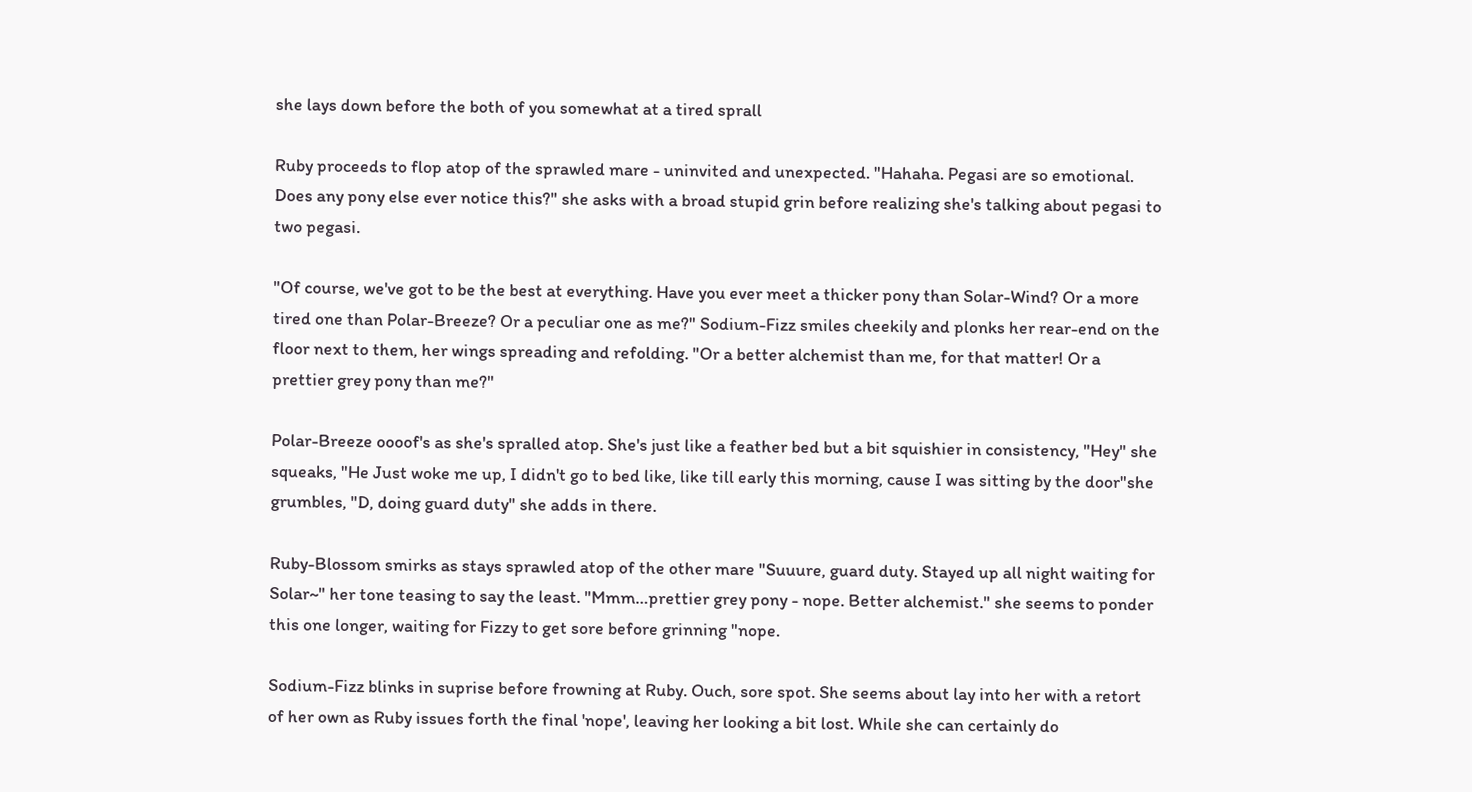she lays down before the both of you somewhat at a tired sprall

Ruby proceeds to flop atop of the sprawled mare - uninvited and unexpected. "Hahaha. Pegasi are so emotional. Does any pony else ever notice this?" she asks with a broad stupid grin before realizing she's talking about pegasi to two pegasi.

"Of course, we've got to be the best at everything. Have you ever meet a thicker pony than Solar-Wind? Or a more tired one than Polar-Breeze? Or a peculiar one as me?" Sodium-Fizz smiles cheekily and plonks her rear-end on the floor next to them, her wings spreading and refolding. "Or a better alchemist than me, for that matter! Or a prettier grey pony than me?"

Polar-Breeze oooof's as she's spralled atop. She's just like a feather bed but a bit squishier in consistency, "Hey" she squeaks, "He Just woke me up, I didn't go to bed like, like till early this morning, cause I was sitting by the door"she grumbles, "D, doing guard duty" she adds in there.

Ruby-Blossom smirks as stays sprawled atop of the other mare "Suuure, guard duty. Stayed up all night waiting for Solar~" her tone teasing to say the least. "Mmm…prettier grey pony - nope. Better alchemist." she seems to ponder this one longer, waiting for Fizzy to get sore before grinning "nope.

Sodium-Fizz blinks in suprise before frowning at Ruby. Ouch, sore spot. She seems about lay into her with a retort of her own as Ruby issues forth the final 'nope', leaving her looking a bit lost. While she can certainly do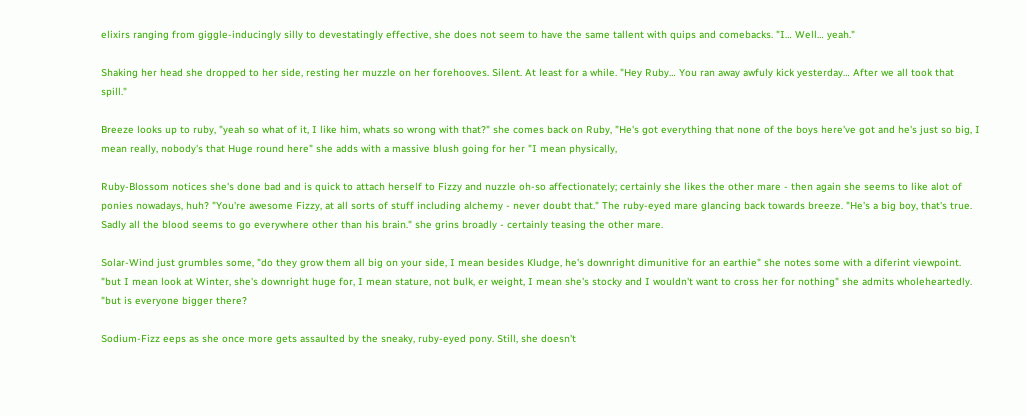elixirs ranging from giggle-inducingly silly to devestatingly effective, she does not seem to have the same tallent with quips and comebacks. "I… Well… yeah."

Shaking her head she dropped to her side, resting her muzzle on her forehooves. Silent. At least for a while. "Hey Ruby… You ran away awfuly kick yesterday… After we all took that spill."

Breeze looks up to ruby, "yeah so what of it, I like him, whats so wrong with that?" she comes back on Ruby, "He's got everything that none of the boys here've got and he's just so big, I mean really, nobody's that Huge round here" she adds with a massive blush going for her "I mean physically,

Ruby-Blossom notices she's done bad and is quick to attach herself to Fizzy and nuzzle oh-so affectionately; certainly she likes the other mare - then again she seems to like alot of ponies nowadays, huh? "You're awesome Fizzy, at all sorts of stuff including alchemy - never doubt that." The ruby-eyed mare glancing back towards breeze. "He's a big boy, that's true. Sadly all the blood seems to go everywhere other than his brain." she grins broadly - certainly teasing the other mare.

Solar-Wind just grumbles some, "do they grow them all big on your side, I mean besides Kludge, he's downright dimunitive for an earthie" she notes some with a diferint viewpoint. "but I mean look at Winter, she's downright huge for, I mean stature, not bulk, er weight, I mean she's stocky and I wouldn't want to cross her for nothing" she admits wholeheartedly. "but is everyone bigger there?

Sodium-Fizz eeps as she once more gets assaulted by the sneaky, ruby-eyed pony. Still, she doesn't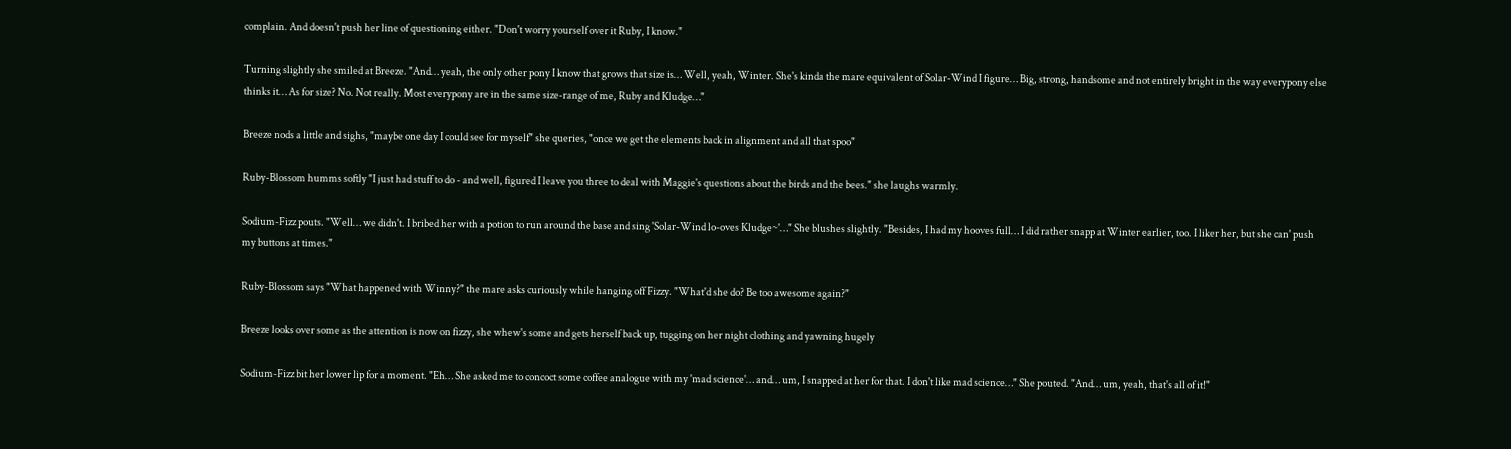complain. And doesn't push her line of questioning either. "Don't worry yourself over it Ruby, I know."

Turning slightly she smiled at Breeze. "And… yeah, the only other pony I know that grows that size is… Well, yeah, Winter. She's kinda the mare equivalent of Solar-Wind I figure… Big, strong, handsome and not entirely bright in the way everypony else thinks it… As for size? No. Not really. Most everypony are in the same size-range of me, Ruby and Kludge…"

Breeze nods a little and sighs, "maybe one day I could see for myself" she queries, "once we get the elements back in alignment and all that spoo"

Ruby-Blossom humms softly "I just had stuff to do - and well, figured I leave you three to deal with Maggie's questions about the birds and the bees." she laughs warmly.

Sodium-Fizz pouts. "Well… we didn't. I bribed her with a potion to run around the base and sing 'Solar-Wind lo-oves Kludge~'…" She blushes slightly. "Besides, I had my hooves full… I did rather snapp at Winter earlier, too. I liker her, but she can' push my buttons at times."

Ruby-Blossom says "What happened with Winny?" the mare asks curiously while hanging off Fizzy. "What'd she do? Be too awesome again?"

Breeze looks over some as the attention is now on fizzy, she whew's some and gets herself back up, tugging on her night clothing and yawning hugely

Sodium-Fizz bit her lower lip for a moment. "Eh… She asked me to concoct some coffee analogue with my 'mad science'… and… um, I snapped at her for that. I don't like mad science…" She pouted. "And… um, yeah, that's all of it!"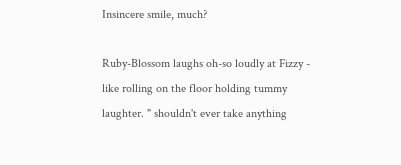Insincere smile, much?

Ruby-Blossom laughs oh-so loudly at Fizzy - like rolling on the floor holding tummy laughter. " shouldn't ever take anything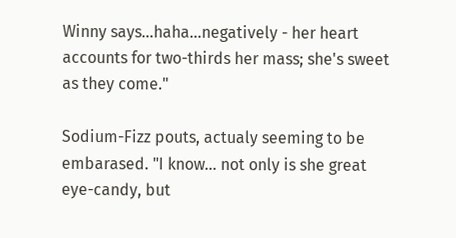Winny says…haha…negatively - her heart accounts for two-thirds her mass; she's sweet as they come."

Sodium-Fizz pouts, actualy seeming to be embarased. "I know… not only is she great eye-candy, but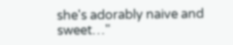she's adorably naive and sweet…"